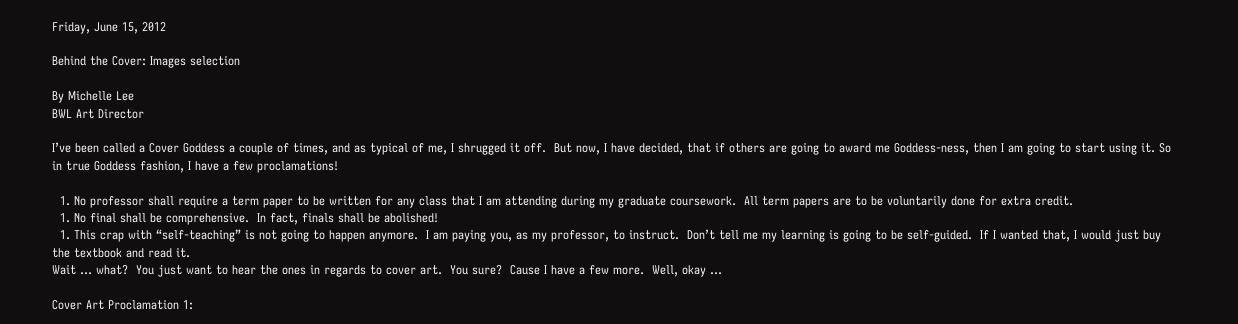Friday, June 15, 2012

Behind the Cover: Images selection

By Michelle Lee
BWL Art Director

I’ve been called a Cover Goddess a couple of times, and as typical of me, I shrugged it off.  But now, I have decided, that if others are going to award me Goddess-ness, then I am going to start using it. So in true Goddess fashion, I have a few proclamations!

  1. No professor shall require a term paper to be written for any class that I am attending during my graduate coursework.  All term papers are to be voluntarily done for extra credit.
  1. No final shall be comprehensive.  In fact, finals shall be abolished!
  1. This crap with “self-teaching” is not going to happen anymore.  I am paying you, as my professor, to instruct.  Don’t tell me my learning is going to be self-guided.  If I wanted that, I would just buy the textbook and read it.
Wait … what?  You just want to hear the ones in regards to cover art.  You sure?  Cause I have a few more.  Well, okay …

Cover Art Proclamation 1: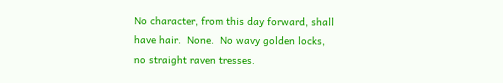No character, from this day forward, shall have hair.  None.  No wavy golden locks, no straight raven tresses.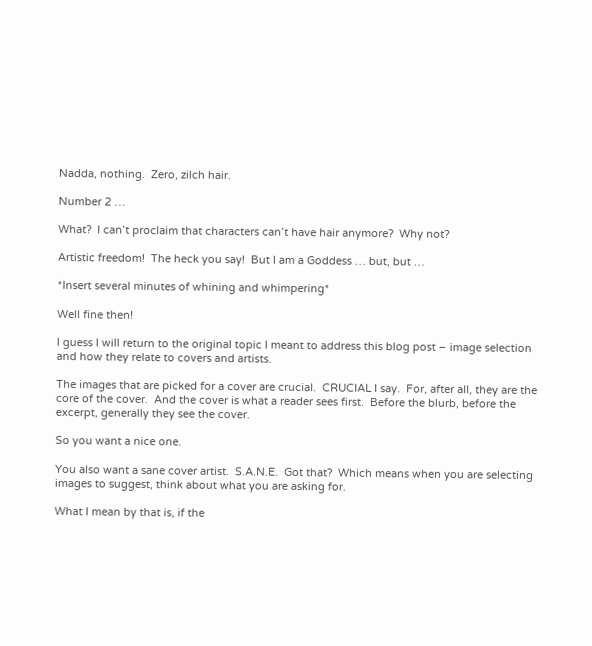Nadda, nothing.  Zero, zilch hair.

Number 2 …

What?  I can’t proclaim that characters can’t have hair anymore?  Why not?

Artistic freedom!  The heck you say!  But I am a Goddess … but, but …

*Insert several minutes of whining and whimpering*

Well fine then!

I guess I will return to the original topic I meant to address this blog post – image selection and how they relate to covers and artists.

The images that are picked for a cover are crucial.  CRUCIAL I say.  For, after all, they are the core of the cover.  And the cover is what a reader sees first.  Before the blurb, before the excerpt, generally they see the cover.

So you want a nice one.

You also want a sane cover artist.  S.A.N.E.  Got that?  Which means when you are selecting images to suggest, think about what you are asking for.

What I mean by that is, if the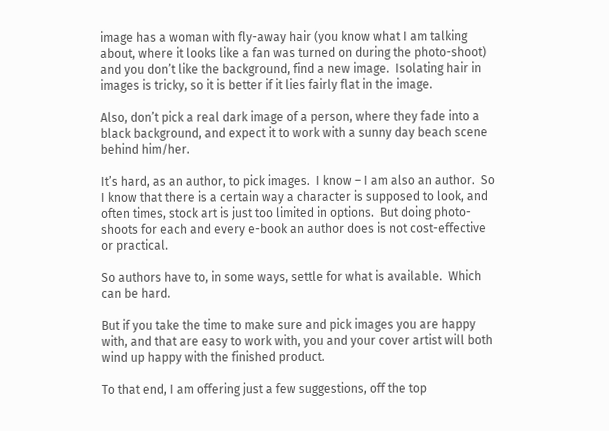image has a woman with fly-away hair (you know what I am talking about, where it looks like a fan was turned on during the photo-shoot) and you don’t like the background, find a new image.  Isolating hair in images is tricky, so it is better if it lies fairly flat in the image.

Also, don’t pick a real dark image of a person, where they fade into a black background, and expect it to work with a sunny day beach scene behind him/her.

It’s hard, as an author, to pick images.  I know – I am also an author.  So I know that there is a certain way a character is supposed to look, and often times, stock art is just too limited in options.  But doing photo-shoots for each and every e-book an author does is not cost-effective or practical.

So authors have to, in some ways, settle for what is available.  Which can be hard.

But if you take the time to make sure and pick images you are happy with, and that are easy to work with, you and your cover artist will both wind up happy with the finished product.

To that end, I am offering just a few suggestions, off the top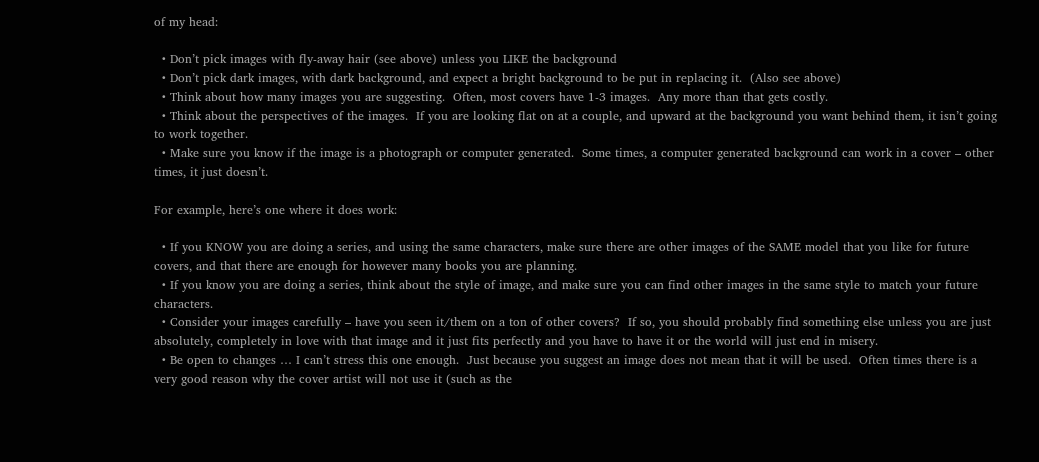of my head:

  • Don’t pick images with fly-away hair (see above) unless you LIKE the background
  • Don’t pick dark images, with dark background, and expect a bright background to be put in replacing it.  (Also see above)
  • Think about how many images you are suggesting.  Often, most covers have 1-3 images.  Any more than that gets costly.
  • Think about the perspectives of the images.  If you are looking flat on at a couple, and upward at the background you want behind them, it isn’t going to work together.
  • Make sure you know if the image is a photograph or computer generated.  Some times, a computer generated background can work in a cover – other times, it just doesn’t.

For example, here’s one where it does work:

  • If you KNOW you are doing a series, and using the same characters, make sure there are other images of the SAME model that you like for future covers, and that there are enough for however many books you are planning.
  • If you know you are doing a series, think about the style of image, and make sure you can find other images in the same style to match your future characters.
  • Consider your images carefully – have you seen it/them on a ton of other covers?  If so, you should probably find something else unless you are just absolutely, completely in love with that image and it just fits perfectly and you have to have it or the world will just end in misery.
  • Be open to changes … I can’t stress this one enough.  Just because you suggest an image does not mean that it will be used.  Often times there is a very good reason why the cover artist will not use it (such as the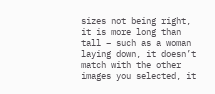sizes not being right, it is more long than tall – such as a woman laying down, it doesn’t match with the other images you selected, it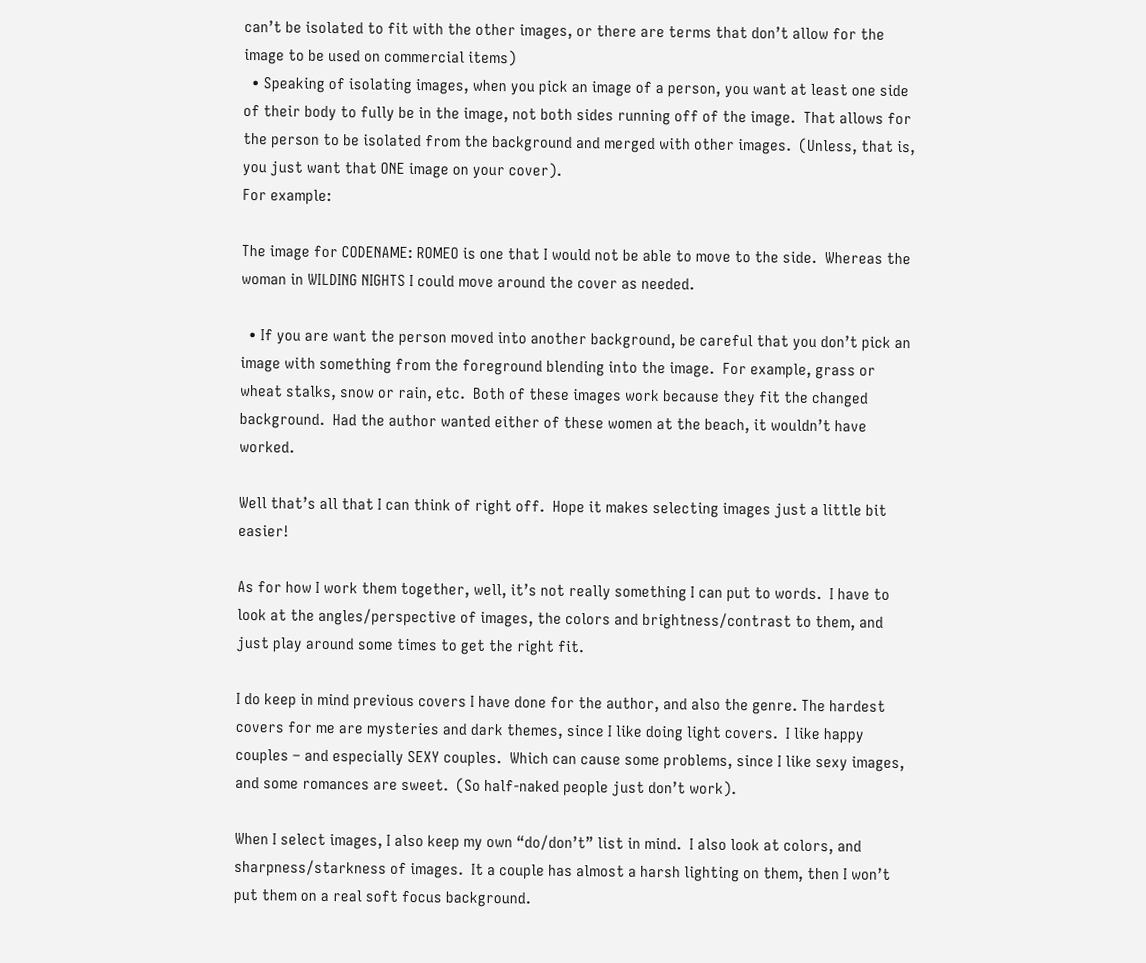can’t be isolated to fit with the other images, or there are terms that don’t allow for the image to be used on commercial items)
  • Speaking of isolating images, when you pick an image of a person, you want at least one side of their body to fully be in the image, not both sides running off of the image.  That allows for the person to be isolated from the background and merged with other images.  (Unless, that is, you just want that ONE image on your cover).
For example:

The image for CODENAME: ROMEO is one that I would not be able to move to the side.  Whereas the woman in WILDING NIGHTS I could move around the cover as needed.

  • If you are want the person moved into another background, be careful that you don’t pick an image with something from the foreground blending into the image.  For example, grass or wheat stalks, snow or rain, etc.  Both of these images work because they fit the changed background.  Had the author wanted either of these women at the beach, it wouldn’t have worked.

Well that’s all that I can think of right off.  Hope it makes selecting images just a little bit easier!

As for how I work them together, well, it’s not really something I can put to words.  I have to look at the angles/perspective of images, the colors and brightness/contrast to them, and just play around some times to get the right fit.

I do keep in mind previous covers I have done for the author, and also the genre. The hardest covers for me are mysteries and dark themes, since I like doing light covers.  I like happy couples – and especially SEXY couples.  Which can cause some problems, since I like sexy images, and some romances are sweet.  (So half-naked people just don’t work).

When I select images, I also keep my own “do/don’t” list in mind.  I also look at colors, and sharpness/starkness of images.  It a couple has almost a harsh lighting on them, then I won’t put them on a real soft focus background.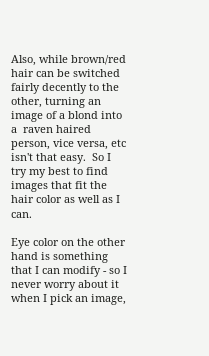Also, while brown/red hair can be switched fairly decently to the other, turning an image of a blond into a  raven haired person, vice versa, etc isn't that easy.  So I try my best to find images that fit the hair color as well as I can.

Eye color on the other hand is something that I can modify - so I never worry about it when I pick an image,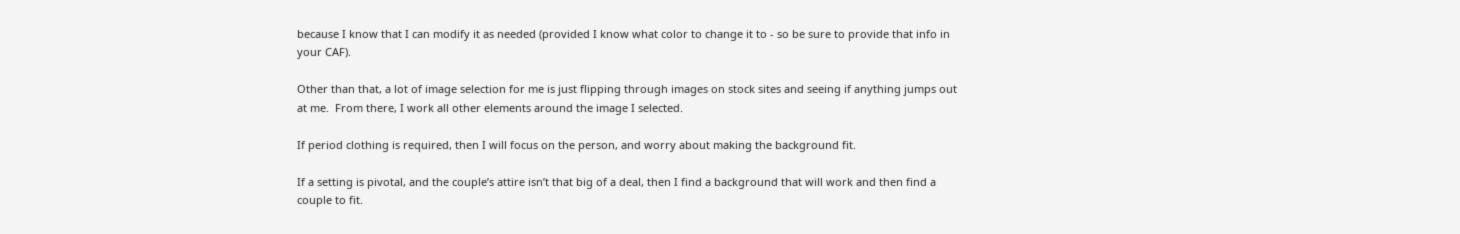because I know that I can modify it as needed (provided I know what color to change it to - so be sure to provide that info in your CAF).

Other than that, a lot of image selection for me is just flipping through images on stock sites and seeing if anything jumps out at me.  From there, I work all other elements around the image I selected.

If period clothing is required, then I will focus on the person, and worry about making the background fit.

If a setting is pivotal, and the couple’s attire isn’t that big of a deal, then I find a background that will work and then find a couple to fit.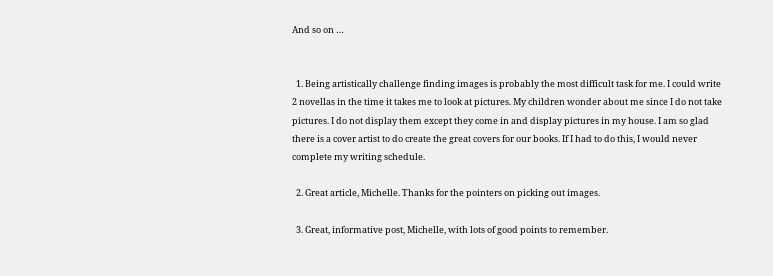And so on …


  1. Being artistically challenge finding images is probably the most difficult task for me. I could write 2 novellas in the time it takes me to look at pictures. My children wonder about me since I do not take pictures. I do not display them except they come in and display pictures in my house. I am so glad there is a cover artist to do create the great covers for our books. If I had to do this, I would never complete my writing schedule.

  2. Great article, Michelle. Thanks for the pointers on picking out images.

  3. Great, informative post, Michelle, with lots of good points to remember.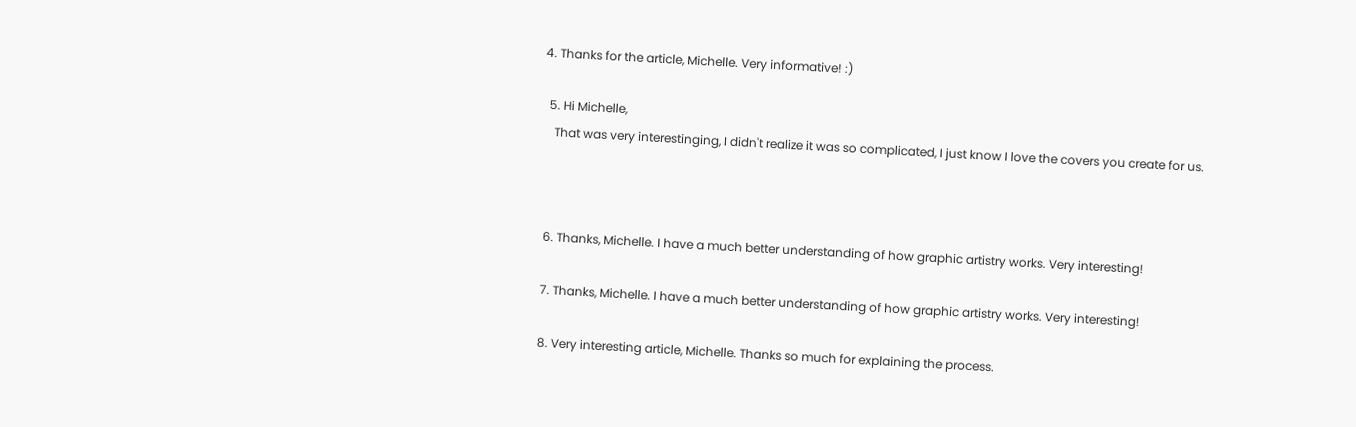4. Thanks for the article, Michelle. Very informative! :)

  5. Hi Michelle,
    That was very interestinging, I didn't realize it was so complicated, I just know I love the covers you create for us.



  6. Thanks, Michelle. I have a much better understanding of how graphic artistry works. Very interesting!

  7. Thanks, Michelle. I have a much better understanding of how graphic artistry works. Very interesting!

  8. Very interesting article, Michelle. Thanks so much for explaining the process.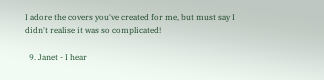I adore the covers you've created for me, but must say I didn't realise it was so complicated!

  9. Janet - I hear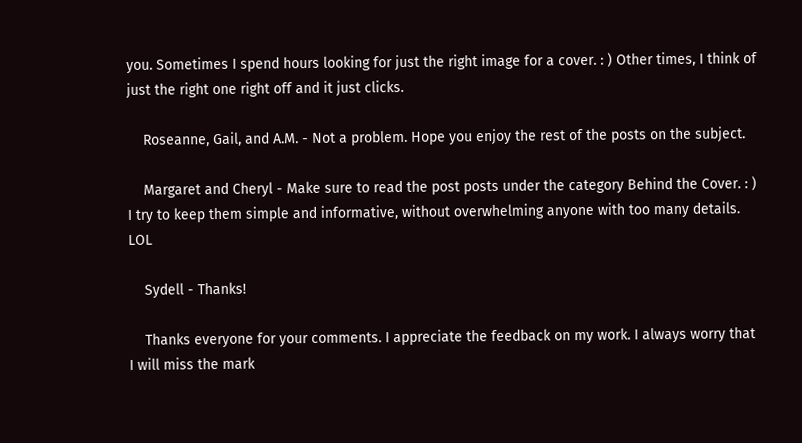you. Sometimes I spend hours looking for just the right image for a cover. : ) Other times, I think of just the right one right off and it just clicks.

    Roseanne, Gail, and A.M. - Not a problem. Hope you enjoy the rest of the posts on the subject.

    Margaret and Cheryl - Make sure to read the post posts under the category Behind the Cover. : ) I try to keep them simple and informative, without overwhelming anyone with too many details. LOL

    Sydell - Thanks!

    Thanks everyone for your comments. I appreciate the feedback on my work. I always worry that I will miss the mark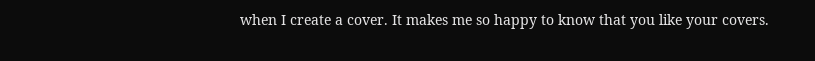when I create a cover. It makes me so happy to know that you like your covers.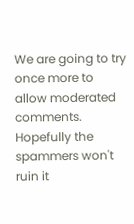We are going to try once more to allow moderated comments. Hopefully the spammers won't ruin it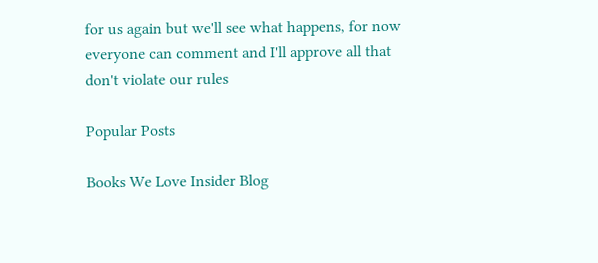for us again but we'll see what happens, for now everyone can comment and I'll approve all that don't violate our rules

Popular Posts

Books We Love Insider Blog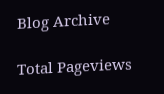Blog Archive

Total Pageviews